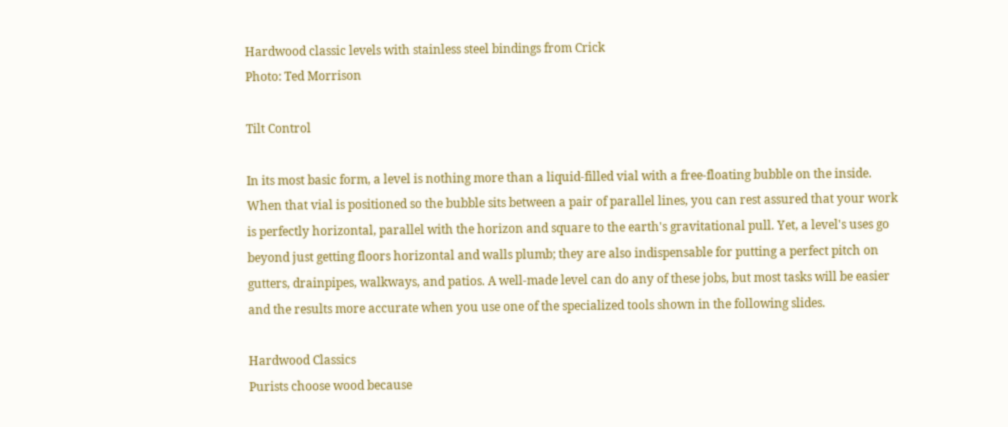Hardwood classic levels with stainless steel bindings from Crick
Photo: Ted Morrison

Tilt Control

In its most basic form, a level is nothing more than a liquid-filled vial with a free-floating bubble on the inside. When that vial is positioned so the bubble sits between a pair of parallel lines, you can rest assured that your work is perfectly horizontal, parallel with the horizon and square to the earth's gravitational pull. Yet, a level's uses go beyond just getting floors horizontal and walls plumb; they are also indispensable for putting a perfect pitch on gutters, drainpipes, walkways, and patios. A well-made level can do any of these jobs, but most tasks will be easier and the results more accurate when you use one of the specialized tools shown in the following slides.

Hardwood Classics
Purists choose wood because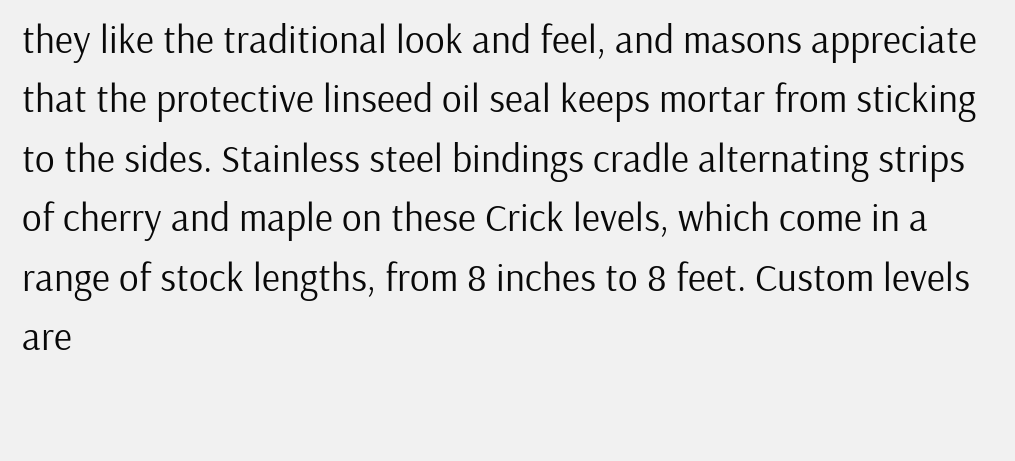they like the traditional look and feel, and masons appreciate that the protective linseed oil seal keeps mortar from sticking to the sides. Stainless steel bindings cradle alternating strips of cherry and maple on these Crick levels, which come in a range of stock lengths, from 8 inches to 8 feet. Custom levels are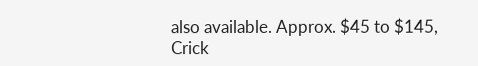also available. Approx. $45 to $145, Crick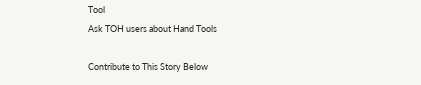Tool
Ask TOH users about Hand Tools

Contribute to This Story Below